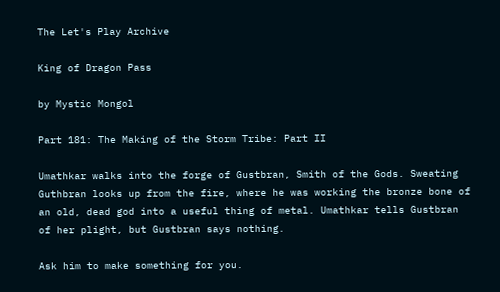The Let's Play Archive

King of Dragon Pass

by Mystic Mongol

Part 181: The Making of the Storm Tribe: Part II

Umathkar walks into the forge of Gustbran, Smith of the Gods. Sweating Guthbran looks up from the fire, where he was working the bronze bone of an old, dead god into a useful thing of metal. Umathkar tells Gustbran of her plight, but Gustbran says nothing.

Ask him to make something for you.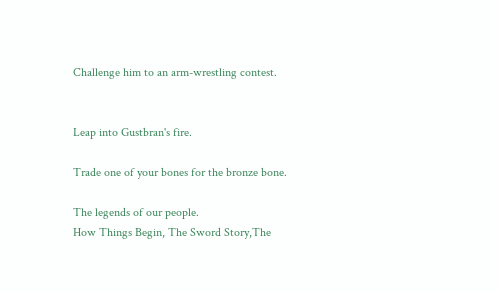Challenge him to an arm-wrestling contest.


Leap into Gustbran's fire.

Trade one of your bones for the bronze bone.

The legends of our people.
How Things Begin, The Sword Story,The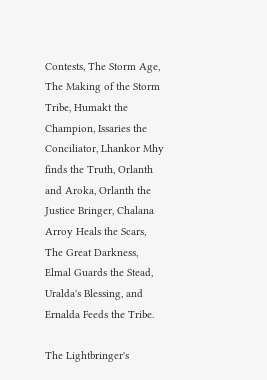Contests, The Storm Age, The Making of the Storm Tribe, Humakt the Champion, Issaries the Conciliator, Lhankor Mhy finds the Truth, Orlanth and Aroka, Orlanth the Justice Bringer, Chalana Arroy Heals the Scars, The Great Darkness, Elmal Guards the Stead, Uralda's Blessing, and Ernalda Feeds the Tribe.

The Lightbringer's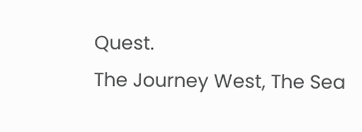Quest.
The Journey West, The Sea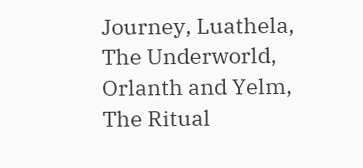Journey, Luathela, The Underworld, Orlanth and Yelm, The Ritual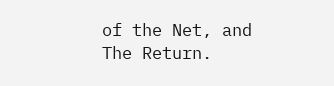of the Net, and The Return.